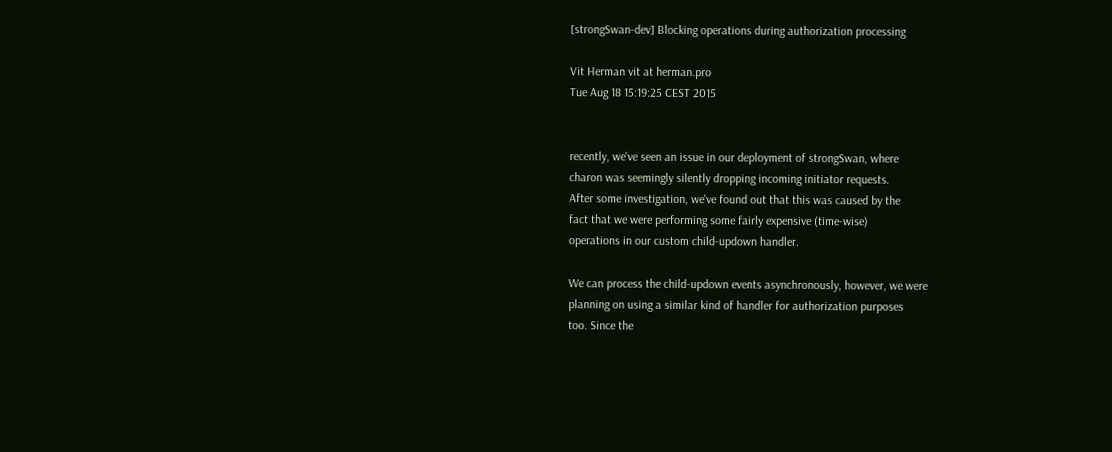[strongSwan-dev] Blocking operations during authorization processing

Vit Herman vit at herman.pro
Tue Aug 18 15:19:25 CEST 2015


recently, we've seen an issue in our deployment of strongSwan, where
charon was seemingly silently dropping incoming initiator requests.
After some investigation, we've found out that this was caused by the
fact that we were performing some fairly expensive (time-wise)
operations in our custom child-updown handler.

We can process the child-updown events asynchronously, however, we were
planning on using a similar kind of handler for authorization purposes
too. Since the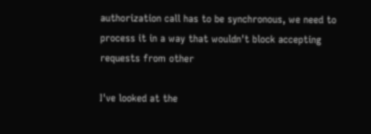authorization call has to be synchronous, we need to
process it in a way that wouldn't block accepting requests from other

I've looked at the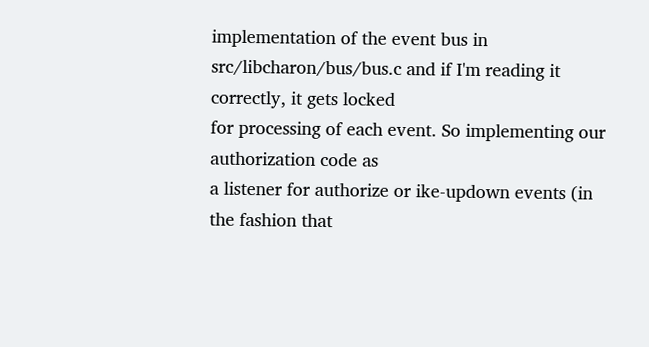implementation of the event bus in
src/libcharon/bus/bus.c and if I'm reading it correctly, it gets locked
for processing of each event. So implementing our authorization code as
a listener for authorize or ike-updown events (in the fashion that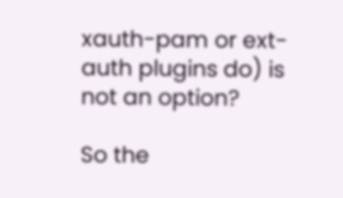xauth-pam or ext-auth plugins do) is not an option?

So the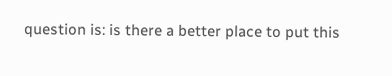question is: is there a better place to put this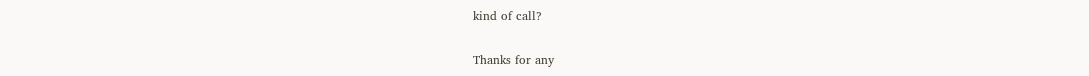kind of call?

Thanks for any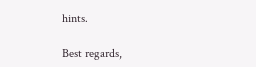hints.

Best regards,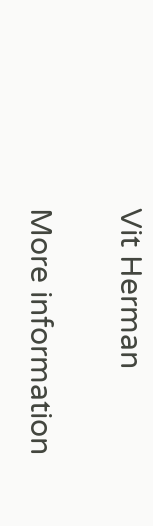Vit Herman

More information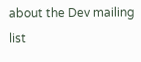about the Dev mailing list